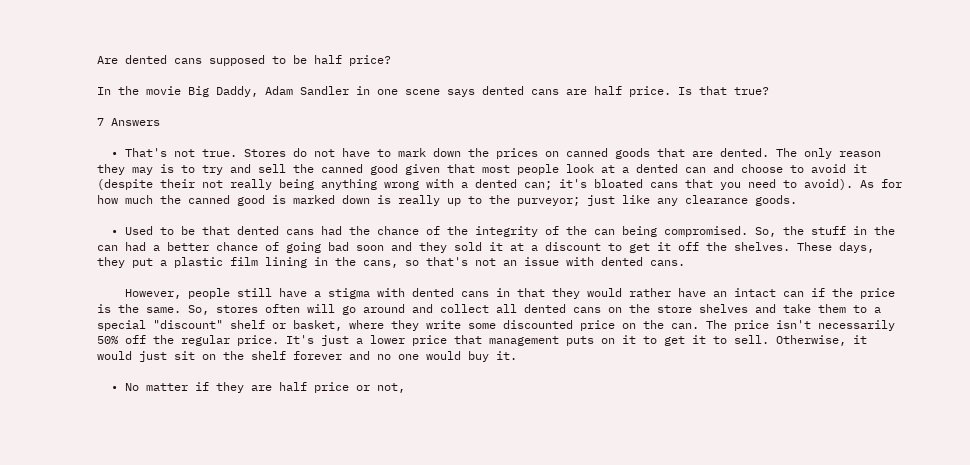Are dented cans supposed to be half price?

In the movie Big Daddy, Adam Sandler in one scene says dented cans are half price. Is that true?

7 Answers

  • That's not true. Stores do not have to mark down the prices on canned goods that are dented. The only reason they may is to try and sell the canned good given that most people look at a dented can and choose to avoid it (despite their not really being anything wrong with a dented can; it's bloated cans that you need to avoid). As for how much the canned good is marked down is really up to the purveyor; just like any clearance goods.

  • Used to be that dented cans had the chance of the integrity of the can being compromised. So, the stuff in the can had a better chance of going bad soon and they sold it at a discount to get it off the shelves. These days, they put a plastic film lining in the cans, so that's not an issue with dented cans.

    However, people still have a stigma with dented cans in that they would rather have an intact can if the price is the same. So, stores often will go around and collect all dented cans on the store shelves and take them to a special "discount" shelf or basket, where they write some discounted price on the can. The price isn't necessarily 50% off the regular price. It's just a lower price that management puts on it to get it to sell. Otherwise, it would just sit on the shelf forever and no one would buy it.

  • No matter if they are half price or not,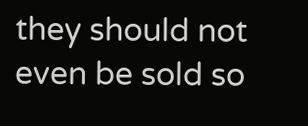they should not even be sold so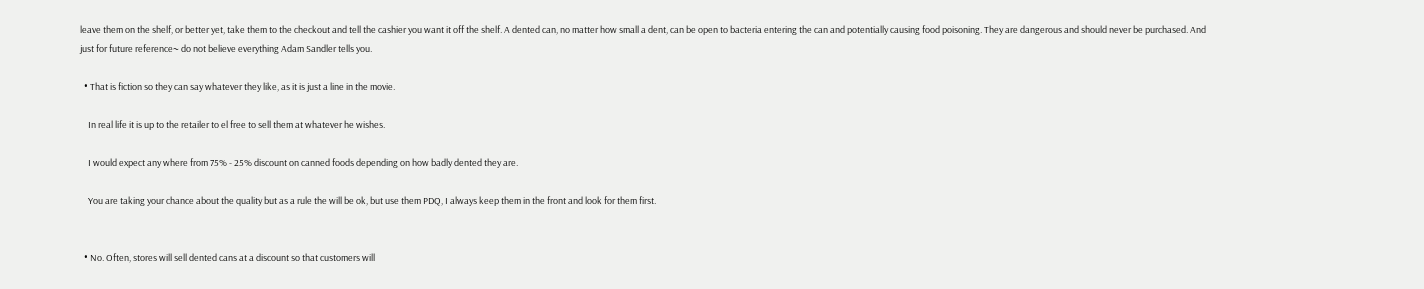leave them on the shelf, or better yet, take them to the checkout and tell the cashier you want it off the shelf. A dented can, no matter how small a dent, can be open to bacteria entering the can and potentially causing food poisoning. They are dangerous and should never be purchased. And just for future reference~ do not believe everything Adam Sandler tells you.

  • That is fiction so they can say whatever they like, as it is just a line in the movie.

    In real life it is up to the retailer to el free to sell them at whatever he wishes.

    I would expect any where from 75% - 25% discount on canned foods depending on how badly dented they are.

    You are taking your chance about the quality but as a rule the will be ok, but use them PDQ, I always keep them in the front and look for them first.


  • No. Often, stores will sell dented cans at a discount so that customers will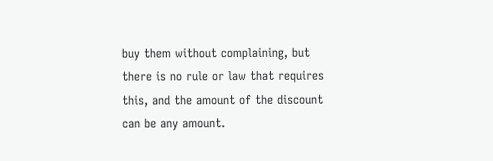buy them without complaining, but there is no rule or law that requires this, and the amount of the discount can be any amount.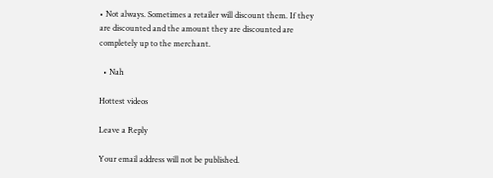• Not always. Sometimes a retailer will discount them. If they are discounted and the amount they are discounted are completely up to the merchant.

  • Nah

Hottest videos

Leave a Reply

Your email address will not be published.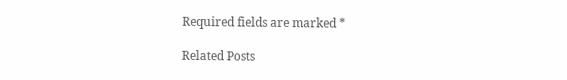Required fields are marked *

Related Posts